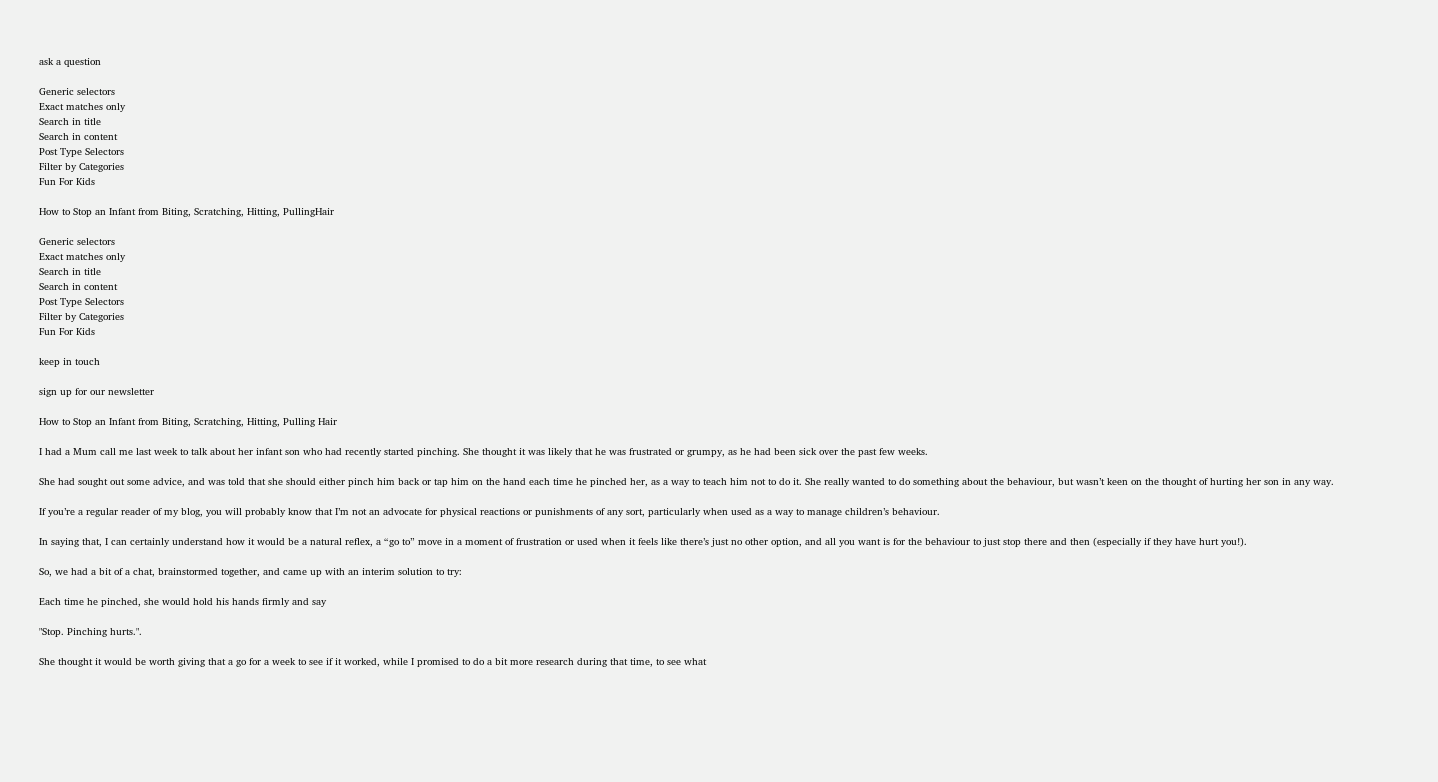ask a question

Generic selectors
Exact matches only
Search in title
Search in content
Post Type Selectors
Filter by Categories
Fun For Kids

How to Stop an Infant from Biting, Scratching, Hitting, PullingHair

Generic selectors
Exact matches only
Search in title
Search in content
Post Type Selectors
Filter by Categories
Fun For Kids

keep in touch

sign up for our newsletter

How to Stop an Infant from Biting, Scratching, Hitting, Pulling Hair

I had a Mum call me last week to talk about her infant son who had recently started pinching. She thought it was likely that he was frustrated or grumpy, as he had been sick over the past few weeks.

She had sought out some advice, and was told that she should either pinch him back or tap him on the hand each time he pinched her, as a way to teach him not to do it. She really wanted to do something about the behaviour, but wasn’t keen on the thought of hurting her son in any way.

If you’re a regular reader of my blog, you will probably know that I’m not an advocate for physical reactions or punishments of any sort, particularly when used as a way to manage children’s behaviour.

In saying that, I can certainly understand how it would be a natural reflex, a “go to” move in a moment of frustration or used when it feels like there’s just no other option, and all you want is for the behaviour to just stop there and then (especially if they have hurt you!).

So, we had a bit of a chat, brainstormed together, and came up with an interim solution to try:

Each time he pinched, she would hold his hands firmly and say

"Stop. Pinching hurts.".

She thought it would be worth giving that a go for a week to see if it worked, while I promised to do a bit more research during that time, to see what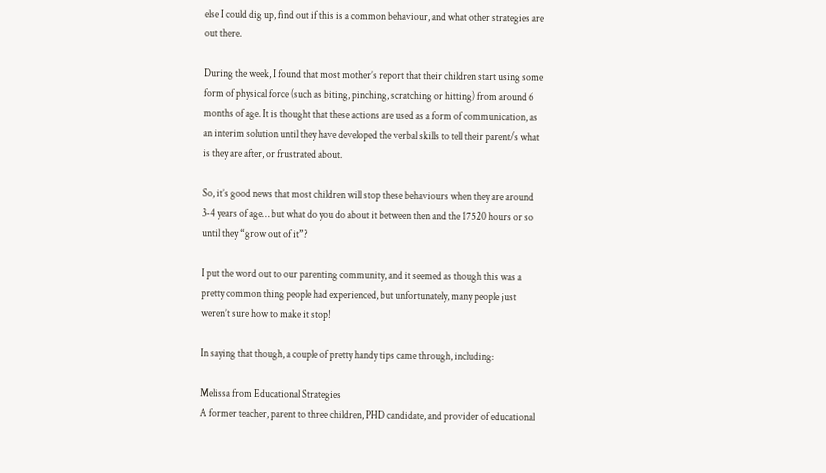else I could dig up, find out if this is a common behaviour, and what other strategies are out there.

During the week, I found that most mother’s report that their children start using some form of physical force (such as biting, pinching, scratching or hitting) from around 6 months of age. It is thought that these actions are used as a form of communication, as an interim solution until they have developed the verbal skills to tell their parent/s what is they are after, or frustrated about.

So, it’s good news that most children will stop these behaviours when they are around 3-4 years of age… but what do you do about it between then and the 17520 hours or so until they “grow out of it”?

I put the word out to our parenting community, and it seemed as though this was a pretty common thing people had experienced, but unfortunately, many people just weren’t sure how to make it stop!

In saying that though, a couple of pretty handy tips came through, including:

Melissa from Educational Strategies
A former teacher, parent to three children, PHD candidate, and provider of educational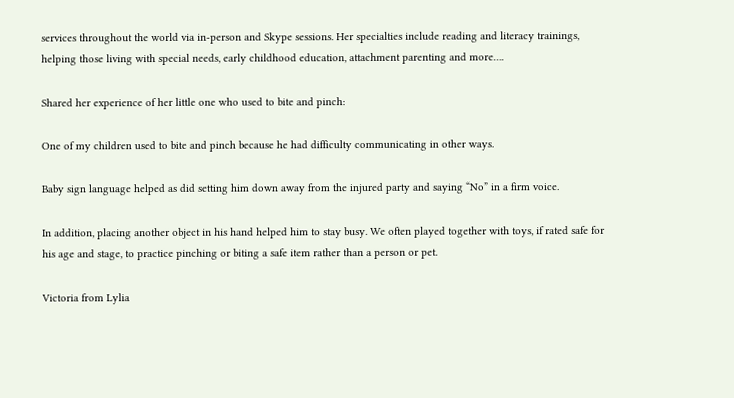services throughout the world via in-person and Skype sessions. Her specialties include reading and literacy trainings, helping those living with special needs, early childhood education, attachment parenting and more….

Shared her experience of her little one who used to bite and pinch:

One of my children used to bite and pinch because he had difficulty communicating in other ways.

Baby sign language helped as did setting him down away from the injured party and saying “No” in a firm voice.

In addition, placing another object in his hand helped him to stay busy. We often played together with toys, if rated safe for his age and stage, to practice pinching or biting a safe item rather than a person or pet.

Victoria from Lylia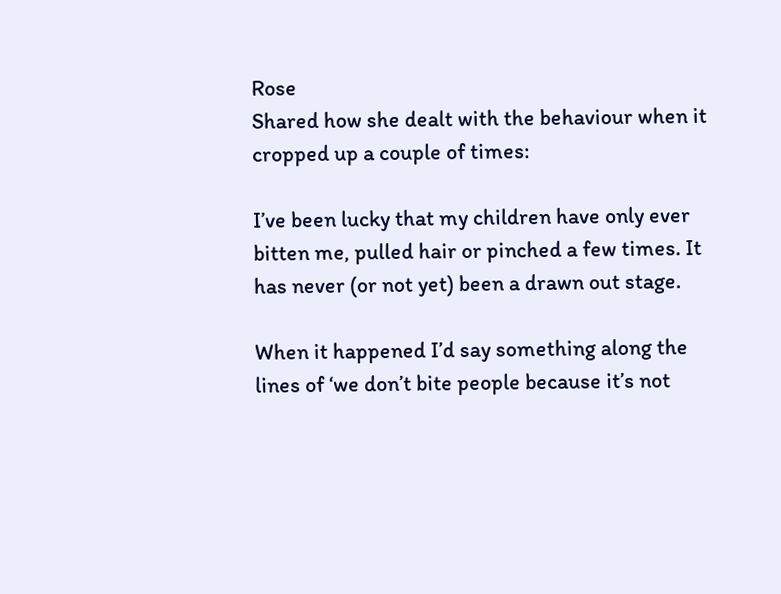Rose
Shared how she dealt with the behaviour when it cropped up a couple of times:

I’ve been lucky that my children have only ever bitten me, pulled hair or pinched a few times. It has never (or not yet) been a drawn out stage.

When it happened I’d say something along the lines of ‘we don’t bite people because it’s not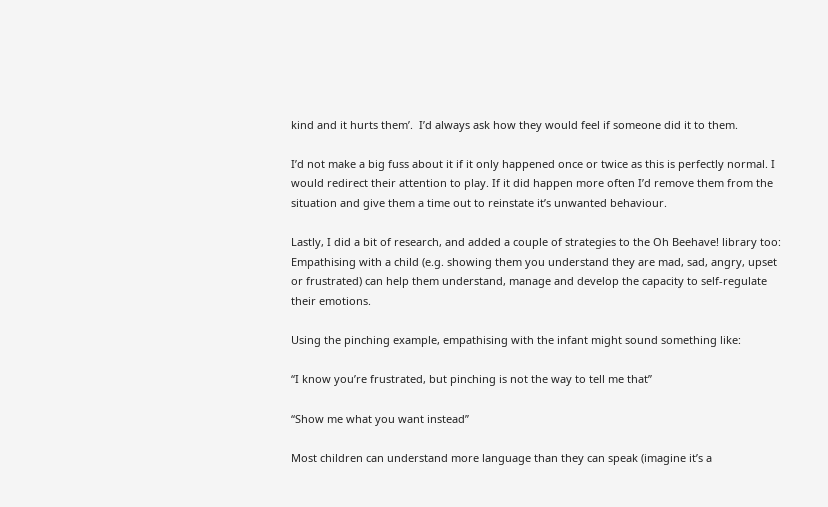kind and it hurts them’.  I’d always ask how they would feel if someone did it to them.

I’d not make a big fuss about it if it only happened once or twice as this is perfectly normal. I would redirect their attention to play. If it did happen more often I’d remove them from the situation and give them a time out to reinstate it’s unwanted behaviour.

Lastly, I did a bit of research, and added a couple of strategies to the Oh Beehave! library too:
Empathising with a child (e.g. showing them you understand they are mad, sad, angry, upset or frustrated) can help them understand, manage and develop the capacity to self-regulate their emotions.

Using the pinching example, empathising with the infant might sound something like:

“I know you’re frustrated, but pinching is not the way to tell me that”

“Show me what you want instead”

Most children can understand more language than they can speak (imagine it’s a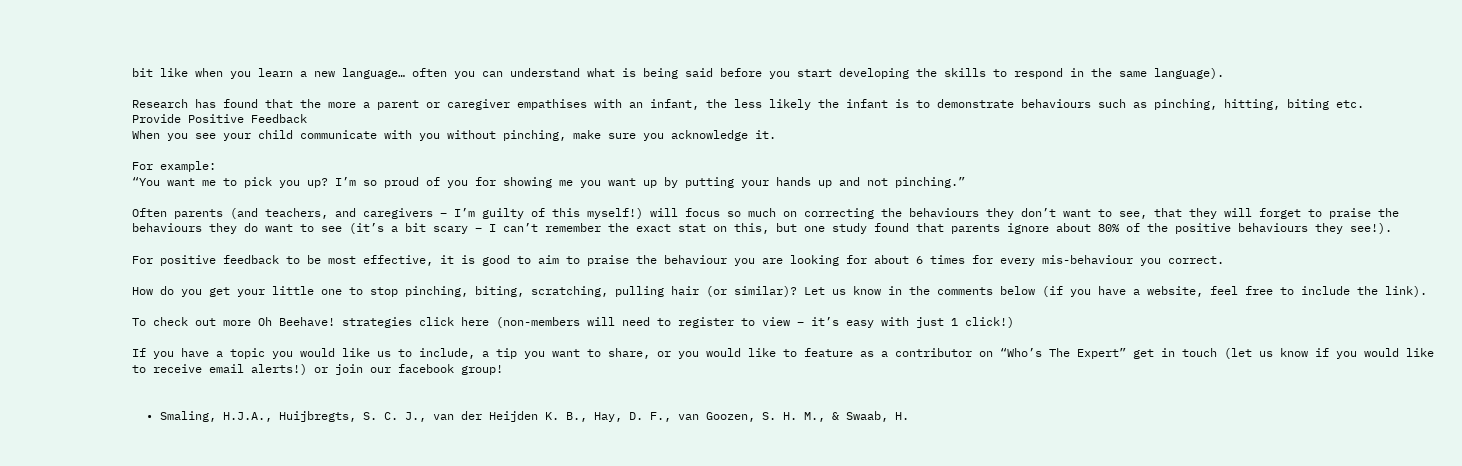bit like when you learn a new language… often you can understand what is being said before you start developing the skills to respond in the same language).

Research has found that the more a parent or caregiver empathises with an infant, the less likely the infant is to demonstrate behaviours such as pinching, hitting, biting etc.
Provide Positive Feedback
When you see your child communicate with you without pinching, make sure you acknowledge it.

For example:
“You want me to pick you up? I’m so proud of you for showing me you want up by putting your hands up and not pinching.”

Often parents (and teachers, and caregivers – I’m guilty of this myself!) will focus so much on correcting the behaviours they don’t want to see, that they will forget to praise the behaviours they do want to see (it’s a bit scary – I can’t remember the exact stat on this, but one study found that parents ignore about 80% of the positive behaviours they see!).

For positive feedback to be most effective, it is good to aim to praise the behaviour you are looking for about 6 times for every mis-behaviour you correct.

How do you get your little one to stop pinching, biting, scratching, pulling hair (or similar)? Let us know in the comments below (if you have a website, feel free to include the link).

To check out more Oh Beehave! strategies click here (non-members will need to register to view – it’s easy with just 1 click!)

If you have a topic you would like us to include, a tip you want to share, or you would like to feature as a contributor on “Who’s The Expert” get in touch (let us know if you would like to receive email alerts!) or join our facebook group!


  • Smaling, H.J.A., Huijbregts, S. C. J., van der Heijden K. B., Hay, D. F., van Goozen, S. H. M., & Swaab, H.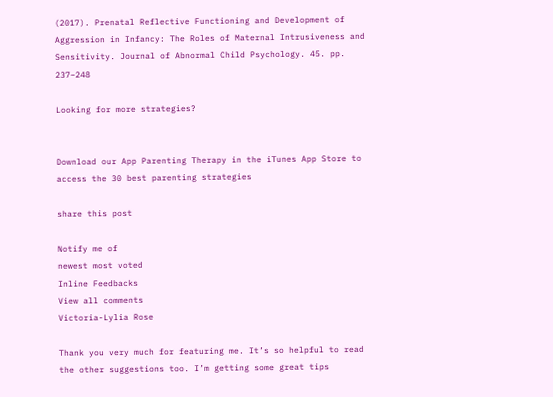(2017). Prenatal Reflective Functioning and Development of Aggression in Infancy: The Roles of Maternal Intrusiveness and Sensitivity. Journal of Abnormal Child Psychology. 45. pp. 237–248

Looking for more strategies?


Download our App Parenting Therapy in the iTunes App Store to access the 30 best parenting strategies

share this post

Notify me of
newest most voted
Inline Feedbacks
View all comments
Victoria-Lylia Rose

Thank you very much for featuring me. It’s so helpful to read the other suggestions too. I’m getting some great tips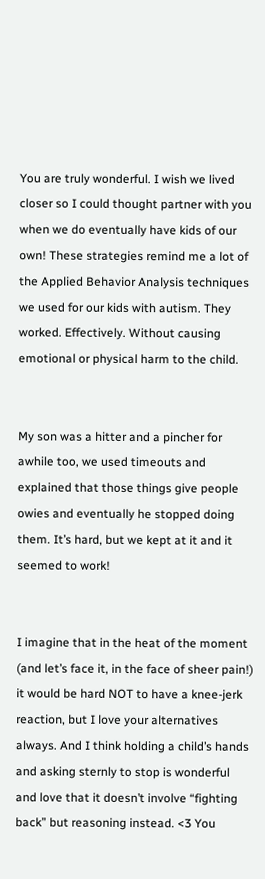You are truly wonderful. I wish we lived closer so I could thought partner with you when we do eventually have kids of our own! These strategies remind me a lot of the Applied Behavior Analysis techniques we used for our kids with autism. They worked. Effectively. Without causing emotional or physical harm to the child.


My son was a hitter and a pincher for awhile too, we used timeouts and explained that those things give people owies and eventually he stopped doing them. It’s hard, but we kept at it and it seemed to work!


I imagine that in the heat of the moment (and let’s face it, in the face of sheer pain!) it would be hard NOT to have a knee-jerk reaction, but I love your alternatives always. And I think holding a child’s hands and asking sternly to stop is wonderful and love that it doesn’t involve “fighting back” but reasoning instead. <3 You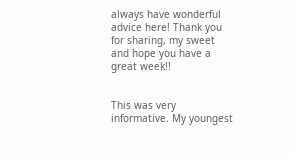always have wonderful advice here! Thank you for sharing, my sweet and hope you have a great week!!


This was very informative. My youngest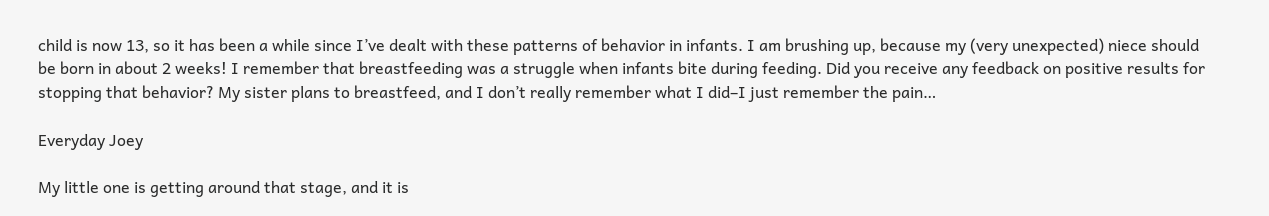child is now 13, so it has been a while since I’ve dealt with these patterns of behavior in infants. I am brushing up, because my (very unexpected) niece should be born in about 2 weeks! I remember that breastfeeding was a struggle when infants bite during feeding. Did you receive any feedback on positive results for stopping that behavior? My sister plans to breastfeed, and I don’t really remember what I did–I just remember the pain…

Everyday Joey

My little one is getting around that stage, and it is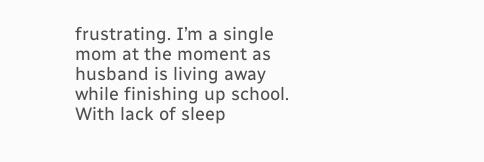frustrating. I’m a single mom at the moment as husband is living away while finishing up school. With lack of sleep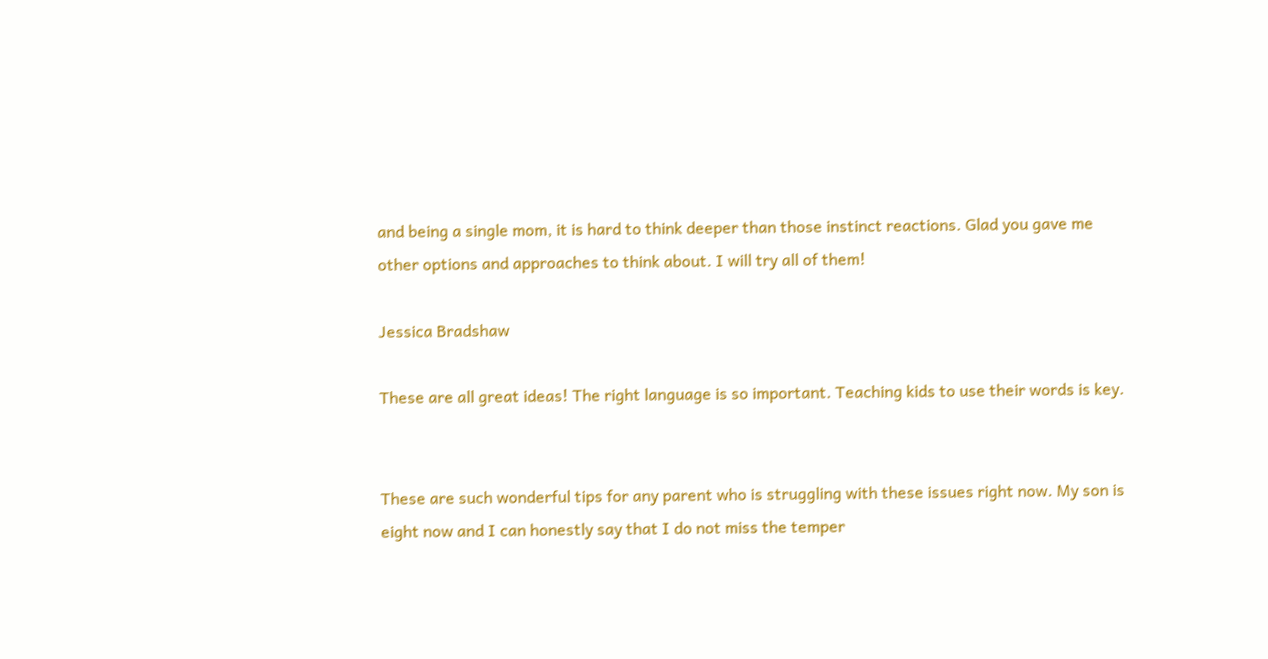and being a single mom, it is hard to think deeper than those instinct reactions. Glad you gave me other options and approaches to think about. I will try all of them!

Jessica Bradshaw

These are all great ideas! The right language is so important. Teaching kids to use their words is key.


These are such wonderful tips for any parent who is struggling with these issues right now. My son is eight now and I can honestly say that I do not miss the temper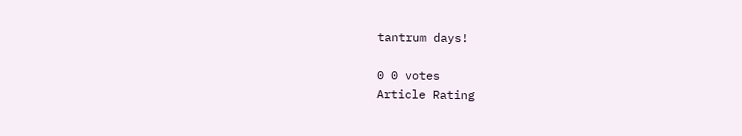tantrum days!

0 0 votes
Article Rating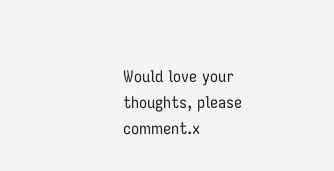Would love your thoughts, please comment.x